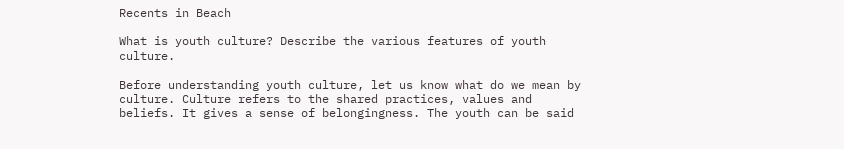Recents in Beach

What is youth culture? Describe the various features of youth culture.

Before understanding youth culture, let us know what do we mean by culture. Culture refers to the shared practices, values and beliefs. It gives a sense of belongingness. The youth can be said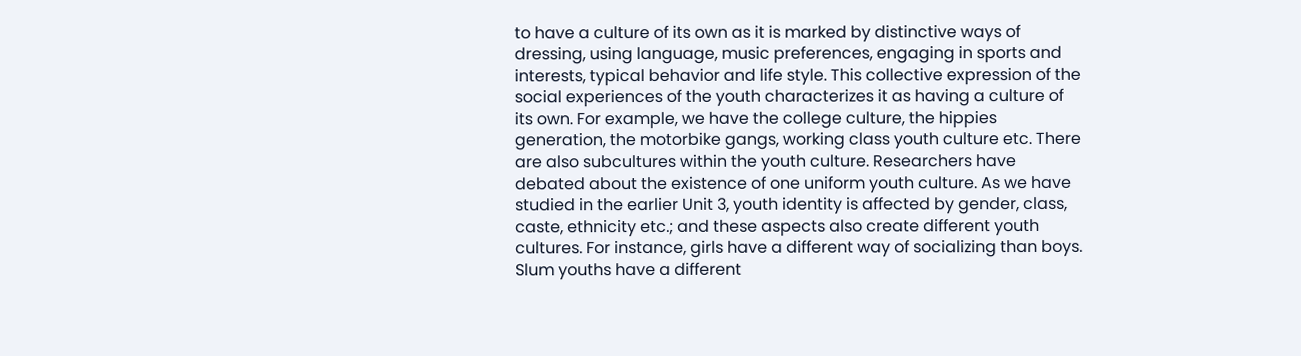to have a culture of its own as it is marked by distinctive ways of dressing, using language, music preferences, engaging in sports and interests, typical behavior and life style. This collective expression of the social experiences of the youth characterizes it as having a culture of its own. For example, we have the college culture, the hippies generation, the motorbike gangs, working class youth culture etc. There are also subcultures within the youth culture. Researchers have debated about the existence of one uniform youth culture. As we have studied in the earlier Unit 3, youth identity is affected by gender, class, caste, ethnicity etc.; and these aspects also create different youth cultures. For instance, girls have a different way of socializing than boys. Slum youths have a different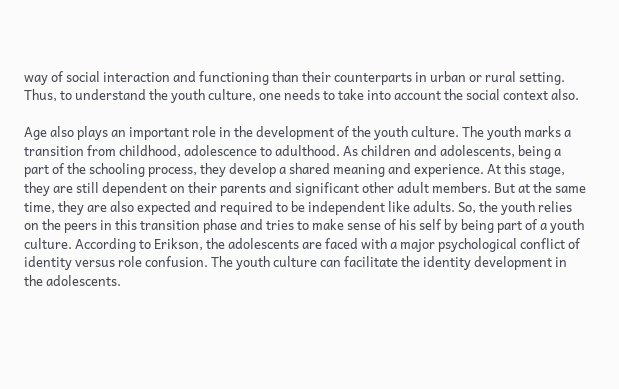way of social interaction and functioning than their counterparts in urban or rural setting. Thus, to understand the youth culture, one needs to take into account the social context also.

Age also plays an important role in the development of the youth culture. The youth marks a transition from childhood, adolescence to adulthood. As children and adolescents, being a part of the schooling process, they develop a shared meaning and experience. At this stage, they are still dependent on their parents and significant other adult members. But at the same time, they are also expected and required to be independent like adults. So, the youth relies on the peers in this transition phase and tries to make sense of his self by being part of a youth culture. According to Erikson, the adolescents are faced with a major psychological conflict of identity versus role confusion. The youth culture can facilitate the identity development in the adolescents.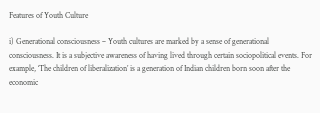Features of Youth Culture

i) Generational consciousness – Youth cultures are marked by a sense of generational consciousness. It is a subjective awareness of having lived through certain sociopolitical events. For example, ‘The children of liberalization’ is a generation of Indian children born soon after the economic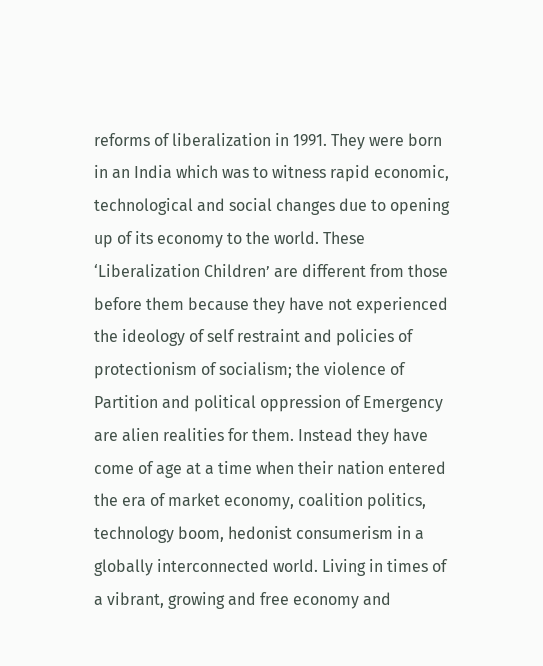reforms of liberalization in 1991. They were born in an India which was to witness rapid economic, technological and social changes due to opening up of its economy to the world. These ‘Liberalization Children’ are different from those before them because they have not experienced the ideology of self restraint and policies of protectionism of socialism; the violence of Partition and political oppression of Emergency are alien realities for them. Instead they have come of age at a time when their nation entered the era of market economy, coalition politics, technology boom, hedonist consumerism in a globally interconnected world. Living in times of a vibrant, growing and free economy and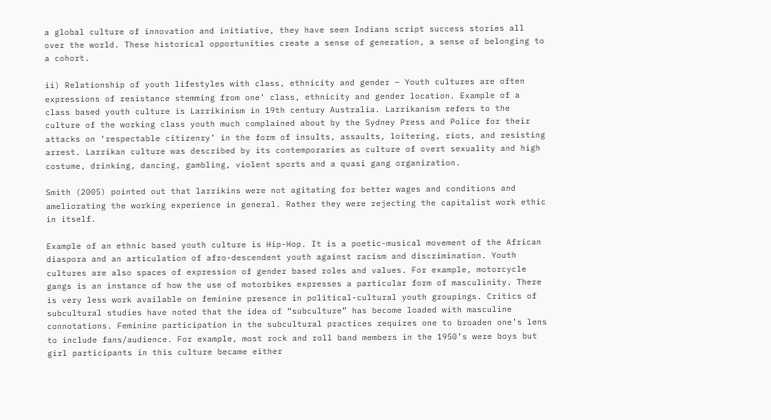a global culture of innovation and initiative, they have seen Indians script success stories all over the world. These historical opportunities create a sense of generation, a sense of belonging to a cohort.

ii) Relationship of youth lifestyles with class, ethnicity and gender – Youth cultures are often expressions of resistance stemming from one’ class, ethnicity and gender location. Example of a class based youth culture is Larrikinism in 19th century Australia. Larrikanism refers to the culture of the working class youth much complained about by the Sydney Press and Police for their attacks on ‘respectable citizenry’ in the form of insults, assaults, loitering, riots, and resisting arrest. Larrikan culture was described by its contemporaries as culture of overt sexuality and high costume, drinking, dancing, gambling, violent sports and a quasi gang organization.

Smith (2005) pointed out that larrikins were not agitating for better wages and conditions and ameliorating the working experience in general. Rather they were rejecting the capitalist work ethic in itself.

Example of an ethnic based youth culture is Hip-Hop. It is a poetic-musical movement of the African diaspora and an articulation of afro-descendent youth against racism and discrimination. Youth cultures are also spaces of expression of gender based roles and values. For example, motorcycle gangs is an instance of how the use of motorbikes expresses a particular form of masculinity. There is very less work available on feminine presence in political-cultural youth groupings. Critics of subcultural studies have noted that the idea of “subculture” has become loaded with masculine connotations. Feminine participation in the subcultural practices requires one to broaden one’s lens to include fans/audience. For example, most rock and roll band members in the 1950’s were boys but girl participants in this culture became either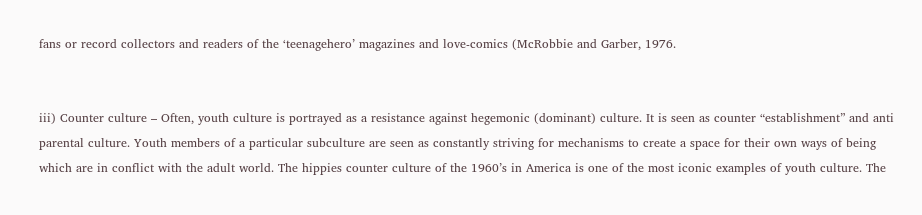fans or record collectors and readers of the ‘teenagehero’ magazines and love-comics (McRobbie and Garber, 1976.


iii) Counter culture – Often, youth culture is portrayed as a resistance against hegemonic (dominant) culture. It is seen as counter “establishment” and anti parental culture. Youth members of a particular subculture are seen as constantly striving for mechanisms to create a space for their own ways of being which are in conflict with the adult world. The hippies counter culture of the 1960’s in America is one of the most iconic examples of youth culture. The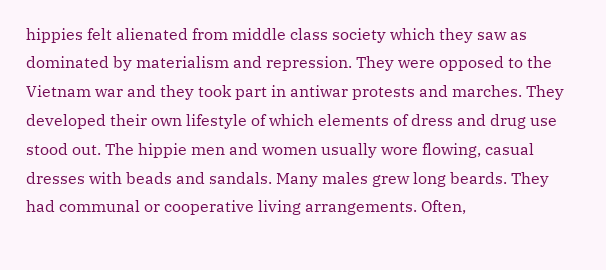hippies felt alienated from middle class society which they saw as dominated by materialism and repression. They were opposed to the Vietnam war and they took part in antiwar protests and marches. They developed their own lifestyle of which elements of dress and drug use stood out. The hippie men and women usually wore flowing, casual dresses with beads and sandals. Many males grew long beards. They had communal or cooperative living arrangements. Often,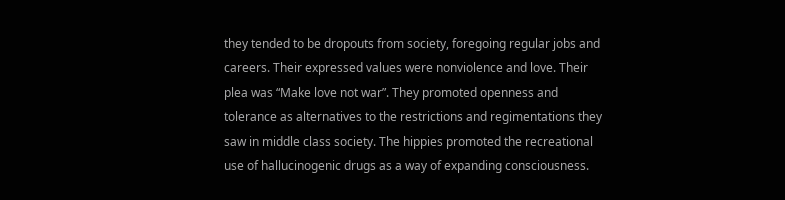they tended to be dropouts from society, foregoing regular jobs and careers. Their expressed values were nonviolence and love. Their plea was “Make love not war”. They promoted openness and tolerance as alternatives to the restrictions and regimentations they saw in middle class society. The hippies promoted the recreational use of hallucinogenic drugs as a way of expanding consciousness.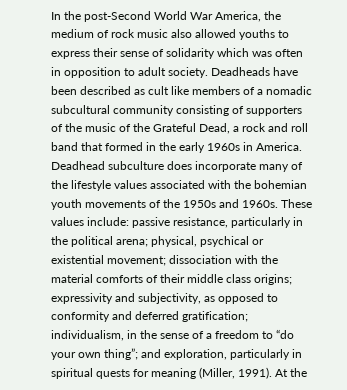In the post-Second World War America, the medium of rock music also allowed youths to express their sense of solidarity which was often in opposition to adult society. Deadheads have been described as cult like members of a nomadic subcultural community consisting of supporters of the music of the Grateful Dead, a rock and roll band that formed in the early 1960s in America. Deadhead subculture does incorporate many of the lifestyle values associated with the bohemian youth movements of the 1950s and 1960s. These values include: passive resistance, particularly in the political arena; physical, psychical or existential movement; dissociation with the material comforts of their middle class origins; expressivity and subjectivity, as opposed to conformity and deferred gratification; individualism, in the sense of a freedom to “do your own thing”; and exploration, particularly in spiritual quests for meaning (Miller, 1991). At the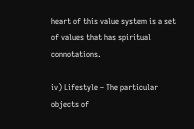heart of this value system is a set of values that has spiritual connotations.

iv) Lifestyle – The particular objects of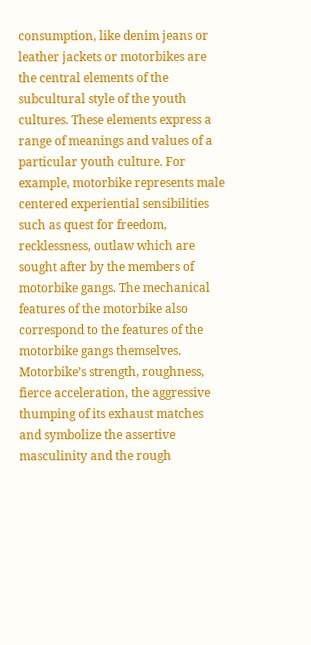consumption, like denim jeans or leather jackets or motorbikes are the central elements of the subcultural style of the youth cultures. These elements express a range of meanings and values of a particular youth culture. For example, motorbike represents male centered experiential sensibilities such as quest for freedom, recklessness, outlaw which are sought after by the members of motorbike gangs. The mechanical features of the motorbike also correspond to the features of the motorbike gangs themselves. Motorbike’s strength, roughness, fierce acceleration, the aggressive thumping of its exhaust matches and symbolize the assertive masculinity and the rough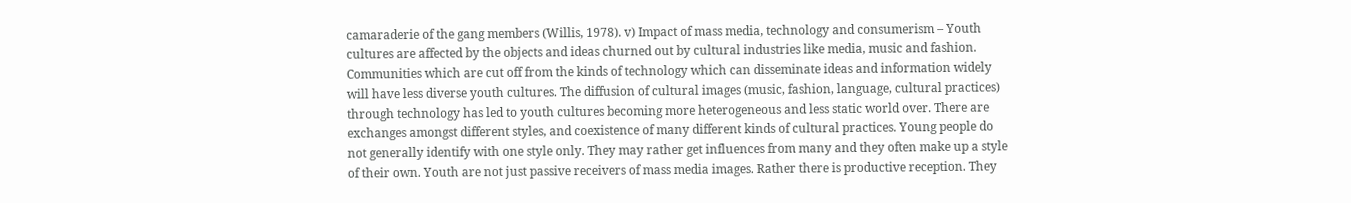camaraderie of the gang members (Willis, 1978). v) Impact of mass media, technology and consumerism – Youth cultures are affected by the objects and ideas churned out by cultural industries like media, music and fashion. Communities which are cut off from the kinds of technology which can disseminate ideas and information widely will have less diverse youth cultures. The diffusion of cultural images (music, fashion, language, cultural practices) through technology has led to youth cultures becoming more heterogeneous and less static world over. There are exchanges amongst different styles, and coexistence of many different kinds of cultural practices. Young people do not generally identify with one style only. They may rather get influences from many and they often make up a style of their own. Youth are not just passive receivers of mass media images. Rather there is productive reception. They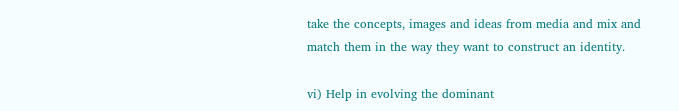take the concepts, images and ideas from media and mix and match them in the way they want to construct an identity.

vi) Help in evolving the dominant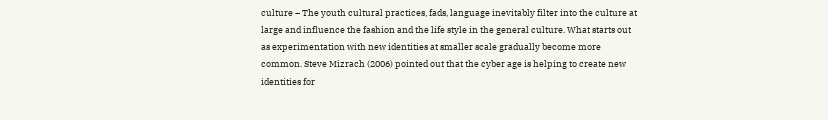culture – The youth cultural practices, fads, language inevitably filter into the culture at large and influence the fashion and the life style in the general culture. What starts out as experimentation with new identities at smaller scale gradually become more common. Steve Mizrach (2006) pointed out that the cyber age is helping to create new identities for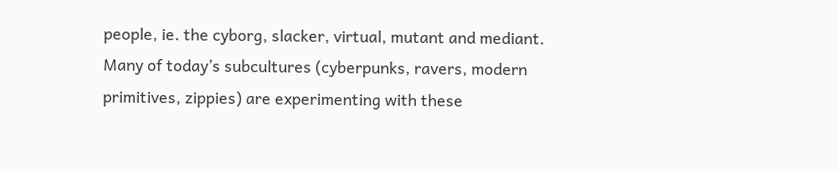people, ie. the cyborg, slacker, virtual, mutant and mediant. Many of today’s subcultures (cyberpunks, ravers, modern primitives, zippies) are experimenting with these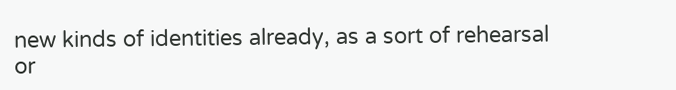new kinds of identities already, as a sort of rehearsal or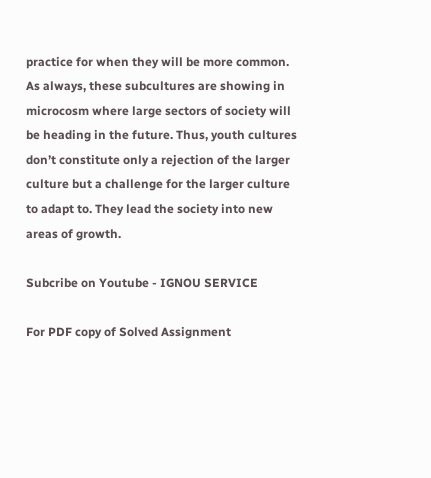practice for when they will be more common. As always, these subcultures are showing in microcosm where large sectors of society will be heading in the future. Thus, youth cultures don’t constitute only a rejection of the larger culture but a challenge for the larger culture to adapt to. They lead the society into new areas of growth.

Subcribe on Youtube - IGNOU SERVICE

For PDF copy of Solved Assignment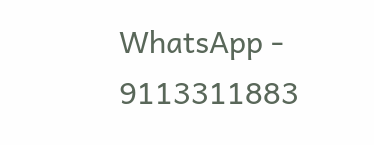WhatsApp - 9113311883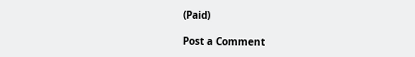(Paid)

Post a Comment